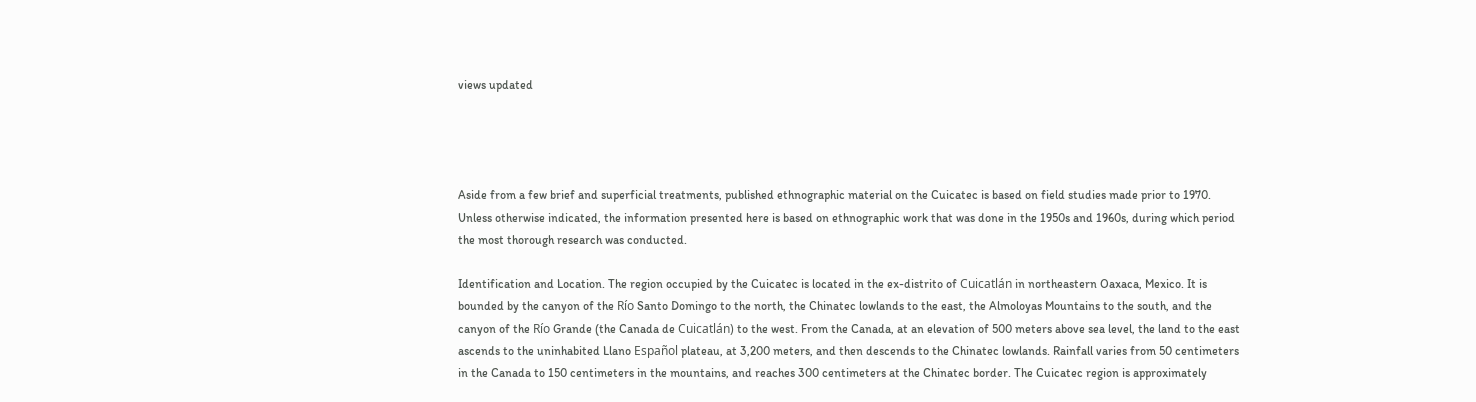views updated




Aside from a few brief and superficial treatments, published ethnographic material on the Cuicatec is based on field studies made prior to 1970. Unless otherwise indicated, the information presented here is based on ethnographic work that was done in the 1950s and 1960s, during which period the most thorough research was conducted.

Identification and Location. The region occupied by the Cuicatec is located in the ex-distrito of Cuicatlán in northeastern Oaxaca, Mexico. It is bounded by the canyon of the Río Santo Domingo to the north, the Chinatec lowlands to the east, the Almoloyas Mountains to the south, and the canyon of the Río Grande (the Canada de Cuicatlán) to the west. From the Canada, at an elevation of 500 meters above sea level, the land to the east ascends to the uninhabited Llano Español plateau, at 3,200 meters, and then descends to the Chinatec lowlands. Rainfall varies from 50 centimeters in the Canada to 150 centimeters in the mountains, and reaches 300 centimeters at the Chinatec border. The Cuicatec region is approximately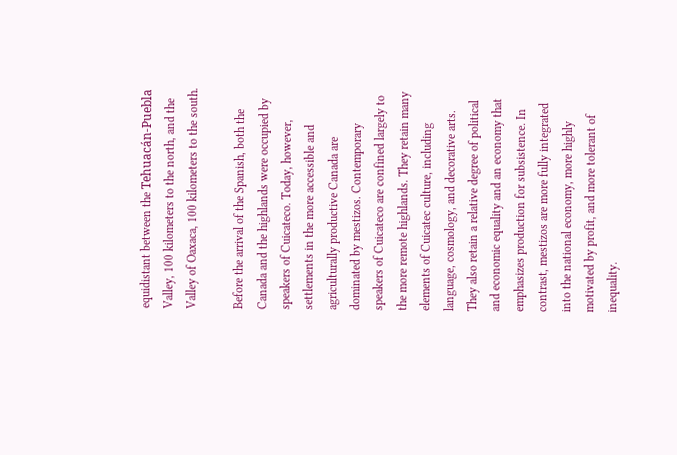equidistant between the Tehuacán-Puebla Valley, 100 kilometers to the north, and the Valley of Oaxaca, 100 kilometers to the south.

Before the arrival of the Spanish, both the Canada and the highlands were occupied by speakers of Cuicateco. Today, however, settlements in the more accessible and agriculturally productive Canada are dominated by mestizos. Contemporary speakers of Cuicateco are confined largely to the more remote highlands. They retain many elements of Cuicatec culture, including language, cosmology, and decorative arts. They also retain a relative degree of political and economic equality and an economy that emphasizes production for subsistence. In contrast, mestizos are more fully integrated into the national economy, more highly motivated by profit, and more tolerant of inequality.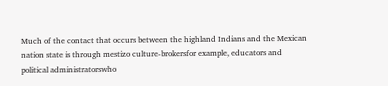Much of the contact that occurs between the highland Indians and the Mexican nation state is through mestizo culture-brokersfor example, educators and political administratorswho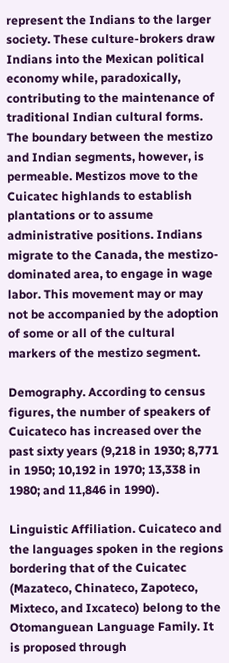represent the Indians to the larger society. These culture-brokers draw Indians into the Mexican political economy while, paradoxically, contributing to the maintenance of traditional Indian cultural forms. The boundary between the mestizo and Indian segments, however, is permeable. Mestizos move to the Cuicatec highlands to establish plantations or to assume administrative positions. Indians migrate to the Canada, the mestizo-dominated area, to engage in wage labor. This movement may or may not be accompanied by the adoption of some or all of the cultural markers of the mestizo segment.

Demography. According to census figures, the number of speakers of Cuicateco has increased over the past sixty years (9,218 in 1930; 8,771 in 1950; 10,192 in 1970; 13,338 in 1980; and 11,846 in 1990).

Linguistic Affiliation. Cuicateco and the languages spoken in the regions bordering that of the Cuicatec (Mazateco, Chinateco, Zapoteco, Mixteco, and Ixcateco) belong to the Otomanguean Language Family. It is proposed through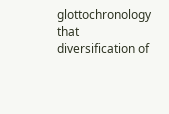glottochronology that diversification of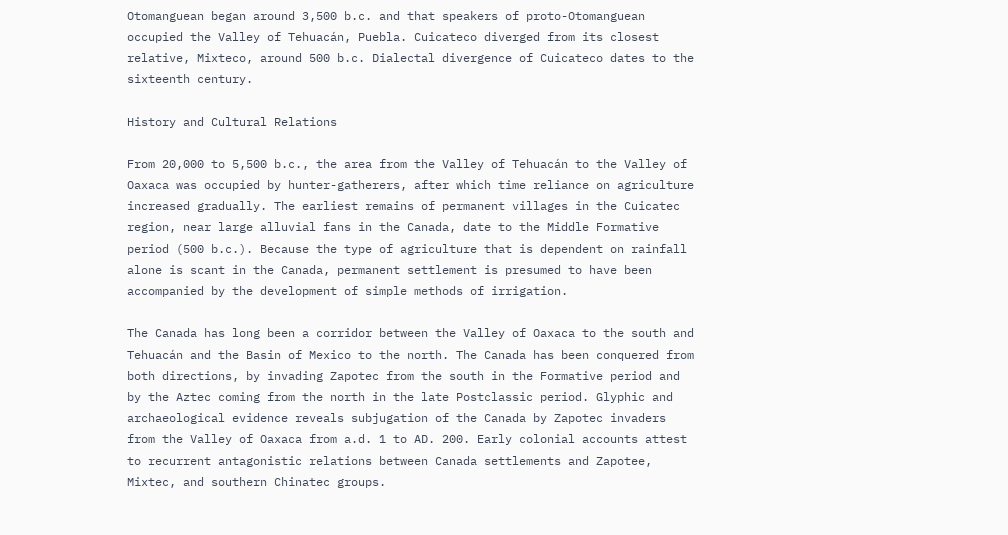Otomanguean began around 3,500 b.c. and that speakers of proto-Otomanguean occupied the Valley of Tehuacán, Puebla. Cuicateco diverged from its closest relative, Mixteco, around 500 b.c. Dialectal divergence of Cuicateco dates to the sixteenth century.

History and Cultural Relations

From 20,000 to 5,500 b.c., the area from the Valley of Tehuacán to the Valley of Oaxaca was occupied by hunter-gatherers, after which time reliance on agriculture increased gradually. The earliest remains of permanent villages in the Cuicatec region, near large alluvial fans in the Canada, date to the Middle Formative period (500 b.c.). Because the type of agriculture that is dependent on rainfall alone is scant in the Canada, permanent settlement is presumed to have been accompanied by the development of simple methods of irrigation.

The Canada has long been a corridor between the Valley of Oaxaca to the south and Tehuacán and the Basin of Mexico to the north. The Canada has been conquered from both directions, by invading Zapotec from the south in the Formative period and by the Aztec coming from the north in the late Postclassic period. Glyphic and archaeological evidence reveals subjugation of the Canada by Zapotec invaders from the Valley of Oaxaca from a.d. 1 to AD. 200. Early colonial accounts attest to recurrent antagonistic relations between Canada settlements and Zapotee, Mixtec, and southern Chinatec groups.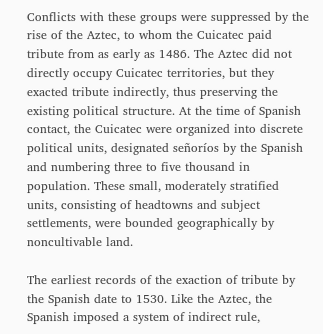Conflicts with these groups were suppressed by the rise of the Aztec, to whom the Cuicatec paid tribute from as early as 1486. The Aztec did not directly occupy Cuicatec territories, but they exacted tribute indirectly, thus preserving the existing political structure. At the time of Spanish contact, the Cuicatec were organized into discrete political units, designated señoríos by the Spanish and numbering three to five thousand in population. These small, moderately stratified units, consisting of headtowns and subject settlements, were bounded geographically by noncultivable land.

The earliest records of the exaction of tribute by the Spanish date to 1530. Like the Aztec, the Spanish imposed a system of indirect rule,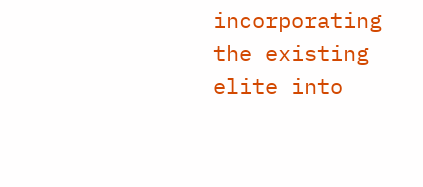incorporating the existing elite into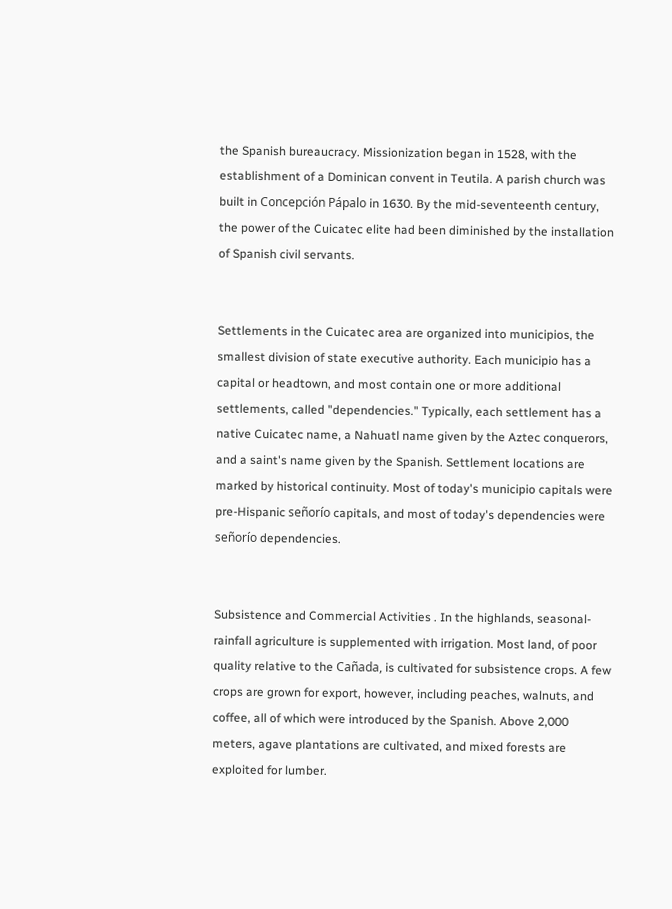the Spanish bureaucracy. Missionization began in 1528, with the establishment of a Dominican convent in Teutila. A parish church was built in Concepción Pápalo in 1630. By the mid-seventeenth century, the power of the Cuicatec elite had been diminished by the installation of Spanish civil servants.


Settlements in the Cuicatec area are organized into municipios, the smallest division of state executive authority. Each municipio has a capital or headtown, and most contain one or more additional settlements, called "dependencies." Typically, each settlement has a native Cuicatec name, a Nahuatl name given by the Aztec conquerors, and a saint's name given by the Spanish. Settlement locations are marked by historical continuity. Most of today's municipio capitals were pre-Hispanic señorío capitals, and most of today's dependencies were señorío dependencies.


Subsistence and Commercial Activities . In the highlands, seasonal-rainfall agriculture is supplemented with irrigation. Most land, of poor quality relative to the Cañada, is cultivated for subsistence crops. A few crops are grown for export, however, including peaches, walnuts, and coffee, all of which were introduced by the Spanish. Above 2,000 meters, agave plantations are cultivated, and mixed forests are exploited for lumber.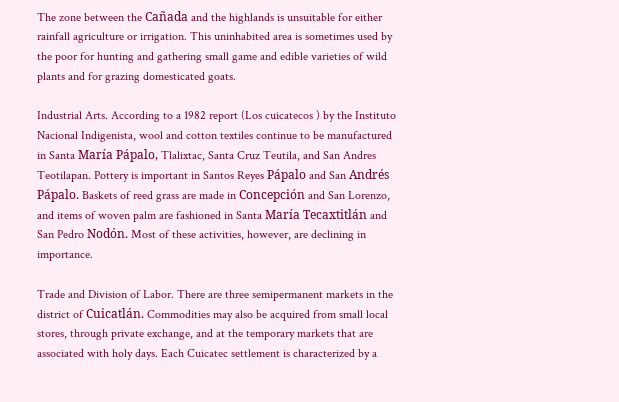The zone between the Cañada and the highlands is unsuitable for either rainfall agriculture or irrigation. This uninhabited area is sometimes used by the poor for hunting and gathering small game and edible varieties of wild plants and for grazing domesticated goats.

Industrial Arts. According to a 1982 report (Los cuicatecos ) by the Instituto Nacional Indigenista, wool and cotton textiles continue to be manufactured in Santa María Pápalo, Tlalixtac, Santa Cruz Teutila, and San Andres Teotilapan. Pottery is important in Santos Reyes Pápalo and San Andrés Pápalo. Baskets of reed grass are made in Concepción and San Lorenzo, and items of woven palm are fashioned in Santa María Tecaxtitlán and San Pedro Nodón. Most of these activities, however, are declining in importance.

Trade and Division of Labor. There are three semipermanent markets in the district of Cuicatlán. Commodities may also be acquired from small local stores, through private exchange, and at the temporary markets that are associated with holy days. Each Cuicatec settlement is characterized by a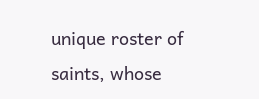unique roster of saints, whose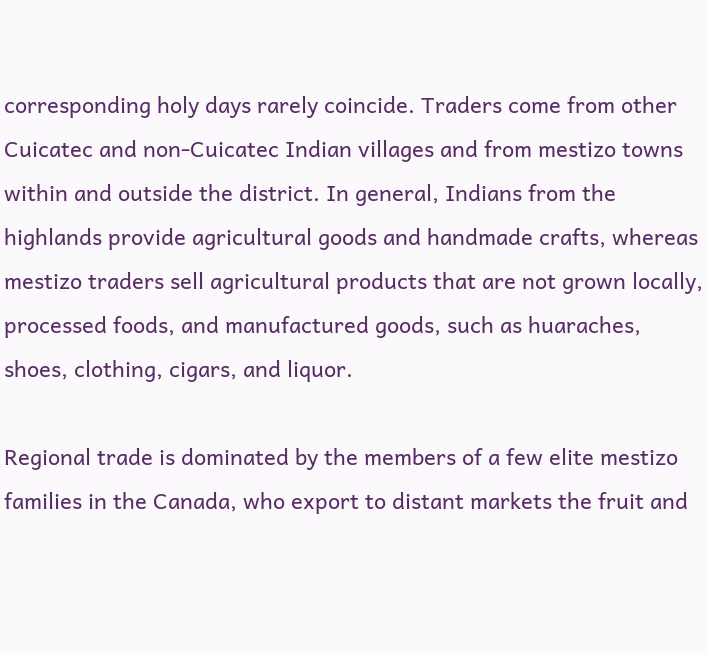corresponding holy days rarely coincide. Traders come from other Cuicatec and non-Cuicatec Indian villages and from mestizo towns within and outside the district. In general, Indians from the highlands provide agricultural goods and handmade crafts, whereas mestizo traders sell agricultural products that are not grown locally, processed foods, and manufactured goods, such as huaraches, shoes, clothing, cigars, and liquor.

Regional trade is dominated by the members of a few elite mestizo families in the Canada, who export to distant markets the fruit and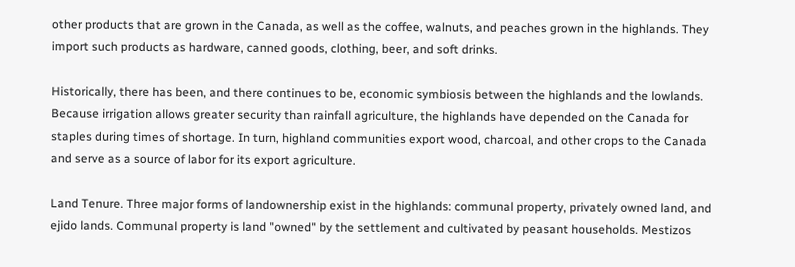other products that are grown in the Canada, as well as the coffee, walnuts, and peaches grown in the highlands. They import such products as hardware, canned goods, clothing, beer, and soft drinks.

Historically, there has been, and there continues to be, economic symbiosis between the highlands and the lowlands. Because irrigation allows greater security than rainfall agriculture, the highlands have depended on the Canada for staples during times of shortage. In turn, highland communities export wood, charcoal, and other crops to the Canada and serve as a source of labor for its export agriculture.

Land Tenure. Three major forms of landownership exist in the highlands: communal property, privately owned land, and ejido lands. Communal property is land "owned" by the settlement and cultivated by peasant households. Mestizos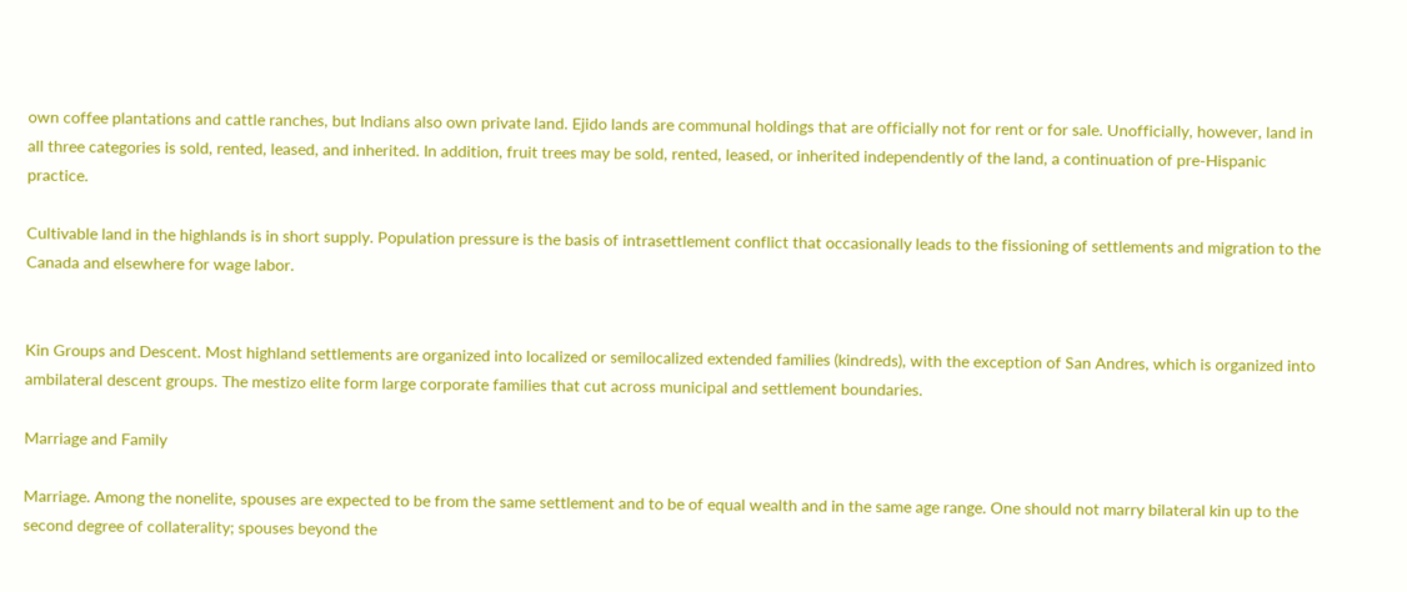own coffee plantations and cattle ranches, but Indians also own private land. Ejido lands are communal holdings that are officially not for rent or for sale. Unofficially, however, land in all three categories is sold, rented, leased, and inherited. In addition, fruit trees may be sold, rented, leased, or inherited independently of the land, a continuation of pre-Hispanic practice.

Cultivable land in the highlands is in short supply. Population pressure is the basis of intrasettlement conflict that occasionally leads to the fissioning of settlements and migration to the Canada and elsewhere for wage labor.


Kin Groups and Descent. Most highland settlements are organized into localized or semilocalized extended families (kindreds), with the exception of San Andres, which is organized into ambilateral descent groups. The mestizo elite form large corporate families that cut across municipal and settlement boundaries.

Marriage and Family

Marriage. Among the nonelite, spouses are expected to be from the same settlement and to be of equal wealth and in the same age range. One should not marry bilateral kin up to the second degree of collaterality; spouses beyond the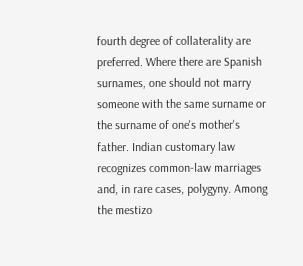fourth degree of collaterality are preferred. Where there are Spanish surnames, one should not marry someone with the same surname or the surname of one's mother's father. Indian customary law recognizes common-law marriages and, in rare cases, polygyny. Among the mestizo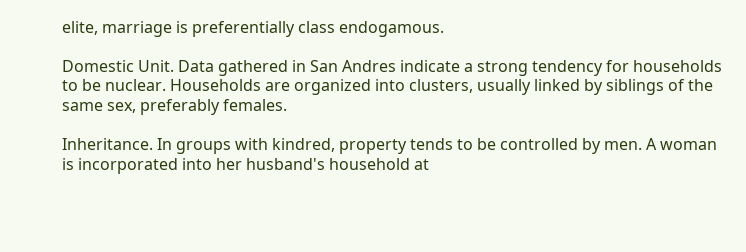elite, marriage is preferentially class endogamous.

Domestic Unit. Data gathered in San Andres indicate a strong tendency for households to be nuclear. Households are organized into clusters, usually linked by siblings of the same sex, preferably females.

Inheritance. In groups with kindred, property tends to be controlled by men. A woman is incorporated into her husband's household at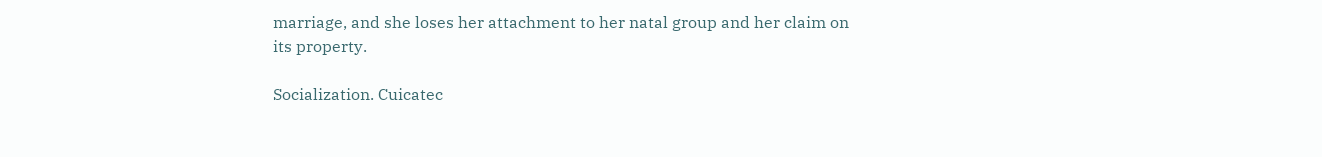marriage, and she loses her attachment to her natal group and her claim on its property.

Socialization. Cuicatec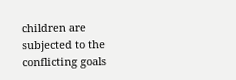children are subjected to the conflicting goals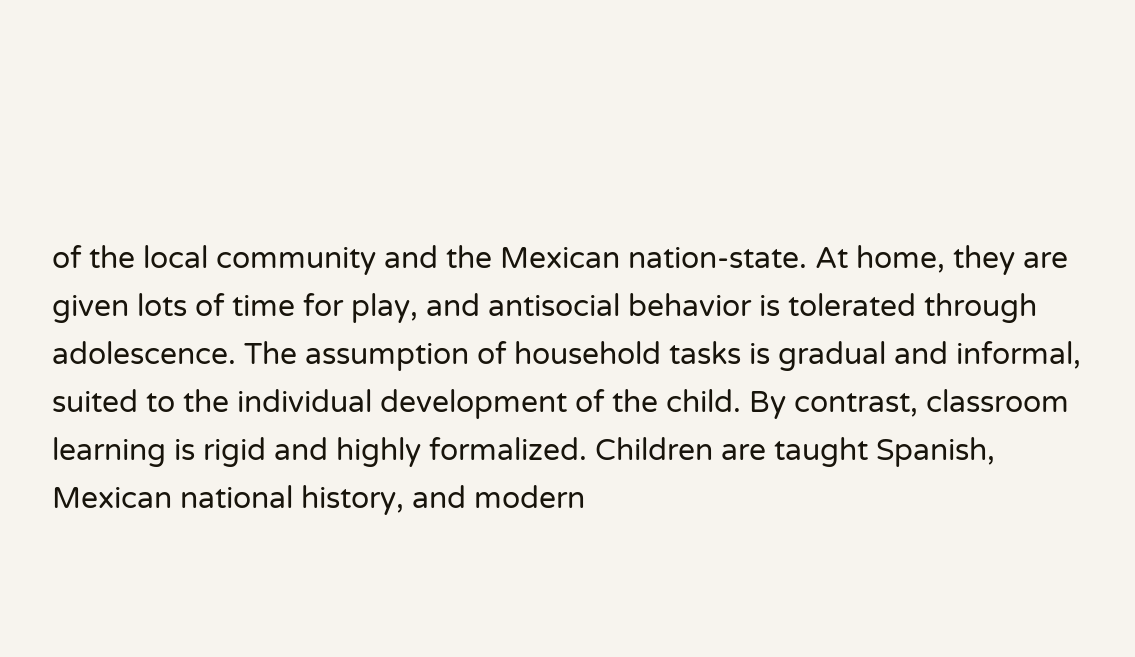of the local community and the Mexican nation-state. At home, they are given lots of time for play, and antisocial behavior is tolerated through adolescence. The assumption of household tasks is gradual and informal, suited to the individual development of the child. By contrast, classroom learning is rigid and highly formalized. Children are taught Spanish, Mexican national history, and modern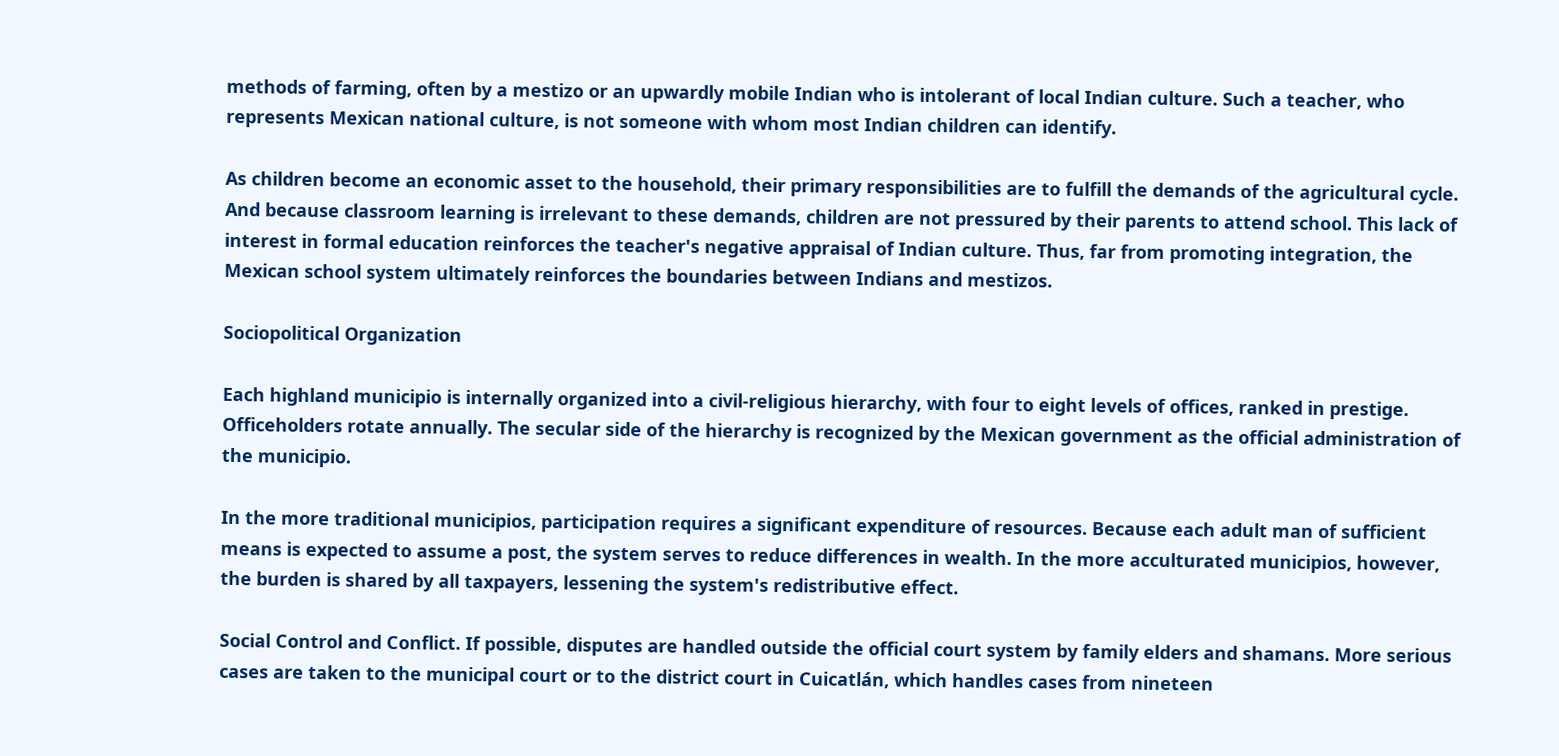methods of farming, often by a mestizo or an upwardly mobile Indian who is intolerant of local Indian culture. Such a teacher, who represents Mexican national culture, is not someone with whom most Indian children can identify.

As children become an economic asset to the household, their primary responsibilities are to fulfill the demands of the agricultural cycle. And because classroom learning is irrelevant to these demands, children are not pressured by their parents to attend school. This lack of interest in formal education reinforces the teacher's negative appraisal of Indian culture. Thus, far from promoting integration, the Mexican school system ultimately reinforces the boundaries between Indians and mestizos.

Sociopolitical Organization

Each highland municipio is internally organized into a civil-religious hierarchy, with four to eight levels of offices, ranked in prestige. Officeholders rotate annually. The secular side of the hierarchy is recognized by the Mexican government as the official administration of the municipio.

In the more traditional municipios, participation requires a significant expenditure of resources. Because each adult man of sufficient means is expected to assume a post, the system serves to reduce differences in wealth. In the more acculturated municipios, however, the burden is shared by all taxpayers, lessening the system's redistributive effect.

Social Control and Conflict. If possible, disputes are handled outside the official court system by family elders and shamans. More serious cases are taken to the municipal court or to the district court in Cuicatlán, which handles cases from nineteen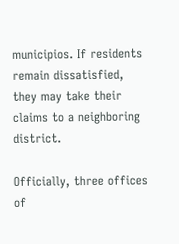municipios. If residents remain dissatisfied, they may take their claims to a neighboring district.

Officially, three offices of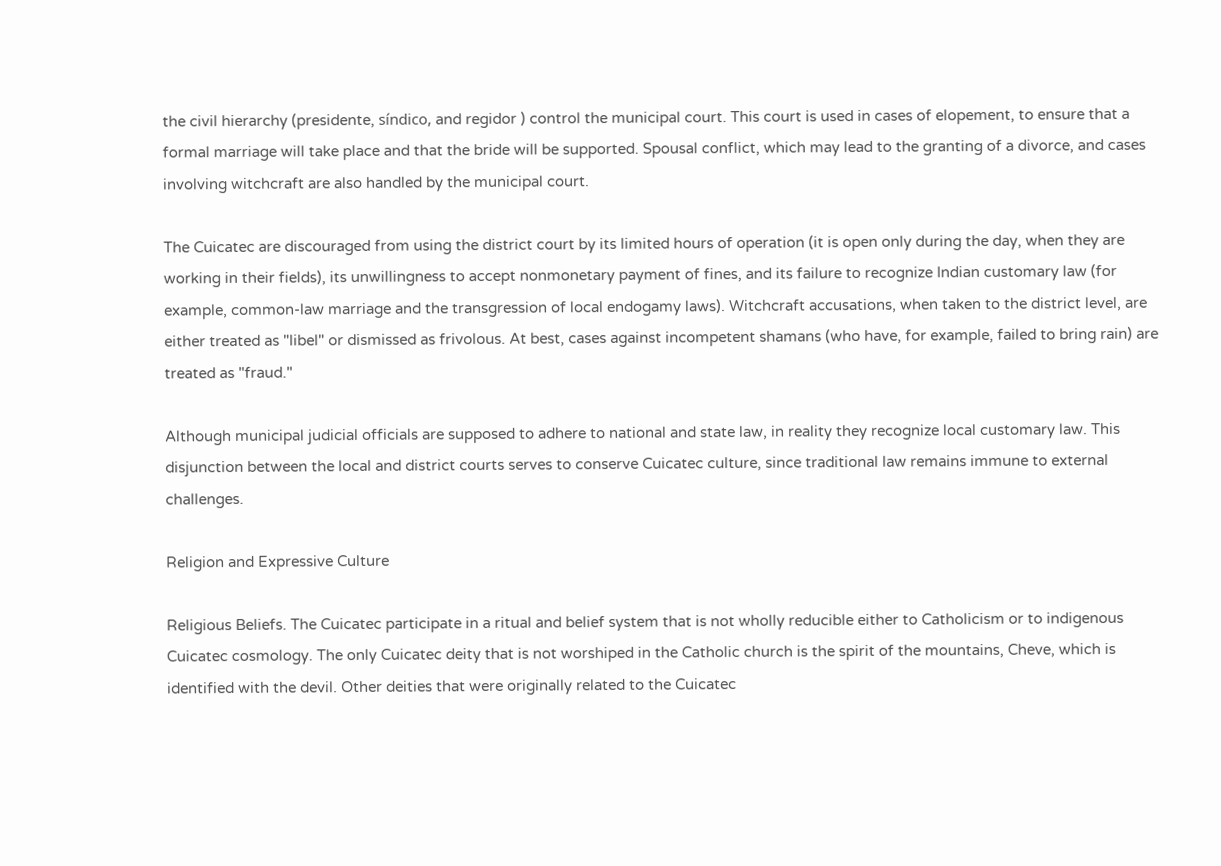the civil hierarchy (presidente, síndico, and regidor ) control the municipal court. This court is used in cases of elopement, to ensure that a formal marriage will take place and that the bride will be supported. Spousal conflict, which may lead to the granting of a divorce, and cases involving witchcraft are also handled by the municipal court.

The Cuicatec are discouraged from using the district court by its limited hours of operation (it is open only during the day, when they are working in their fields), its unwillingness to accept nonmonetary payment of fines, and its failure to recognize Indian customary law (for example, common-law marriage and the transgression of local endogamy laws). Witchcraft accusations, when taken to the district level, are either treated as "libel" or dismissed as frivolous. At best, cases against incompetent shamans (who have, for example, failed to bring rain) are treated as "fraud."

Although municipal judicial officials are supposed to adhere to national and state law, in reality they recognize local customary law. This disjunction between the local and district courts serves to conserve Cuicatec culture, since traditional law remains immune to external challenges.

Religion and Expressive Culture

Religious Beliefs. The Cuicatec participate in a ritual and belief system that is not wholly reducible either to Catholicism or to indigenous Cuicatec cosmology. The only Cuicatec deity that is not worshiped in the Catholic church is the spirit of the mountains, Cheve, which is identified with the devil. Other deities that were originally related to the Cuicatec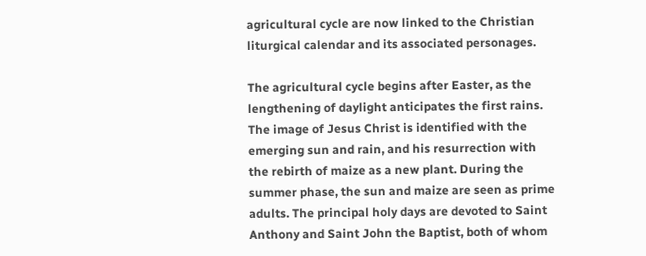agricultural cycle are now linked to the Christian liturgical calendar and its associated personages.

The agricultural cycle begins after Easter, as the lengthening of daylight anticipates the first rains. The image of Jesus Christ is identified with the emerging sun and rain, and his resurrection with the rebirth of maize as a new plant. During the summer phase, the sun and maize are seen as prime adults. The principal holy days are devoted to Saint Anthony and Saint John the Baptist, both of whom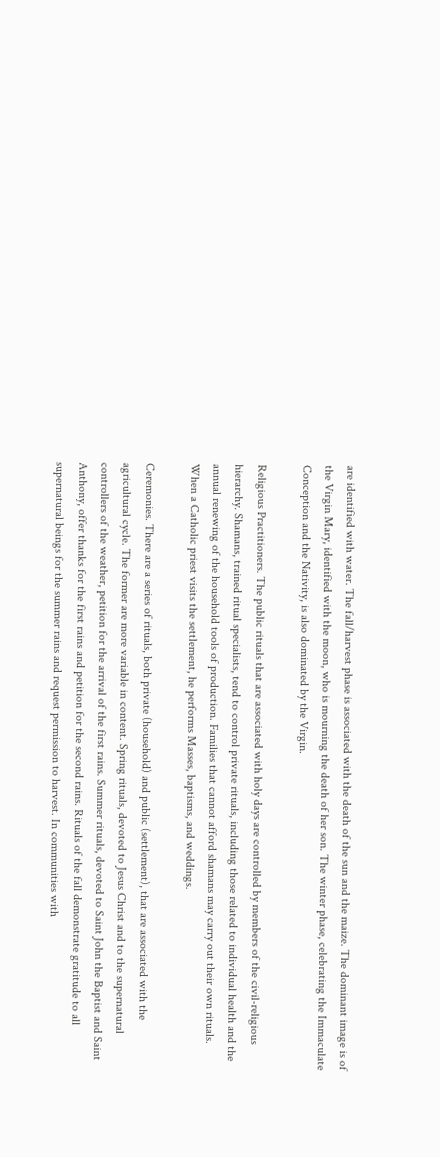are identified with water. The fall/harvest phase is associated with the death of the sun and the maize. The dominant image is of the Virgin Mary, identified with the moon, who is mourning the death of her son. The winter phase, celebrating the Immaculate Conception and the Nativity, is also dominated by the Virgin.

Religious Practitioners. The public rituals that are associated with holy days are controlled by members of the civil-religious hierarchy. Shamans, trained ritual specialists, tend to control private rituals, including those related to individual health and the annual renewing of the household tools of production. Families that cannot afford shamans may carry out their own rituals. When a Catholic priest visits the settlement, he performs Masses, baptisms, and weddings.

Ceremonies. There are a series of rituals, both private (household) and public (settlement), that are associated with the agricultural cycle. The former are more variable in content. Spring rituals, devoted to Jesus Christ and to the supernatural controllers of the weather, petition for the arrival of the first rains. Summer rituals, devoted to Saint John the Baptist and Saint Anthony, offer thanks for the first rains and petition for the second rains. Rituals of the fall demonstrate gratitude to all supernatural beings for the summer rains and request permission to harvest. In communities with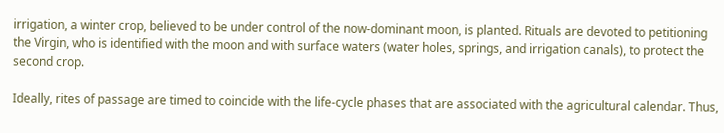irrigation, a winter crop, believed to be under control of the now-dominant moon, is planted. Rituals are devoted to petitioning the Virgin, who is identified with the moon and with surface waters (water holes, springs, and irrigation canals), to protect the second crop.

Ideally, rites of passage are timed to coincide with the life-cycle phases that are associated with the agricultural calendar. Thus,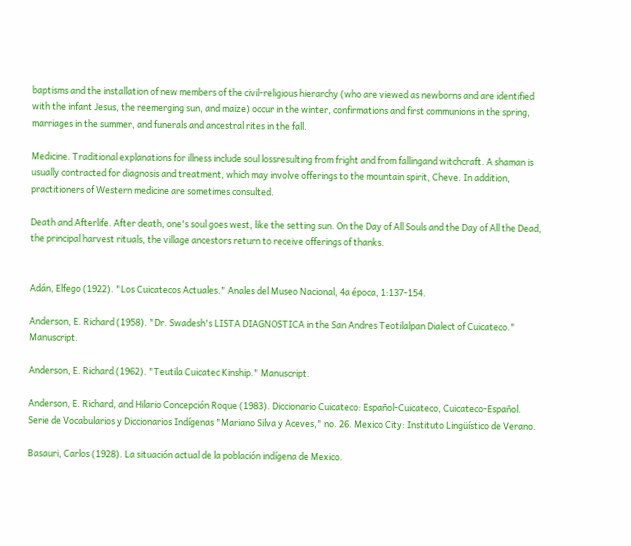baptisms and the installation of new members of the civil-religious hierarchy (who are viewed as newborns and are identified with the infant Jesus, the reemerging sun, and maize) occur in the winter, confirmations and first communions in the spring, marriages in the summer, and funerals and ancestral rites in the fall.

Medicine. Traditional explanations for illness include soul lossresulting from fright and from fallingand witchcraft. A shaman is usually contracted for diagnosis and treatment, which may involve offerings to the mountain spirit, Cheve. In addition, practitioners of Western medicine are sometimes consulted.

Death and Afterlife. After death, one's soul goes west, like the setting sun. On the Day of All Souls and the Day of All the Dead, the principal harvest rituals, the village ancestors return to receive offerings of thanks.


Adán, Elfego (1922). "Los Cuicatecos Actuales." Anales del Museo Nacional, 4a época, 1:137-154.

Anderson, E. Richard (1958). "Dr. Swadesh's LISTA DIAGNOSTICA in the San Andres Teotilalpan Dialect of Cuicateco." Manuscript.

Anderson, E. Richard (1962). "Teutila Cuicatec Kinship." Manuscript.

Anderson, E. Richard, and Hilario Concepción Roque (1983). Diccionario Cuicateco: Español-Cuicateco, Cuicateco-Español. Serie de Vocabularios y Diccionarios Indígenas "Mariano Silva y Aceves," no. 26. Mexico City: Instituto Lingüístico de Verano.

Basauri, Carlos (1928). La situación actual de la población indígena de Mexico.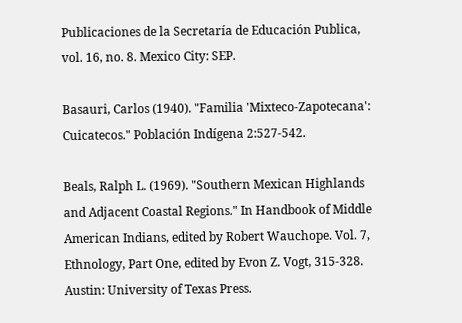Publicaciones de la Secretaría de Educación Publica, vol. 16, no. 8. Mexico City: SEP.

Basauri, Carlos (1940). "Familia 'Mixteco-Zapotecana': Cuicatecos." Población Indígena 2:527-542.

Beals, Ralph L. (1969). "Southern Mexican Highlands and Adjacent Coastal Regions." In Handbook of Middle American Indians, edited by Robert Wauchope. Vol. 7, Ethnology, Part One, edited by Evon Z. Vogt, 315-328. Austin: University of Texas Press.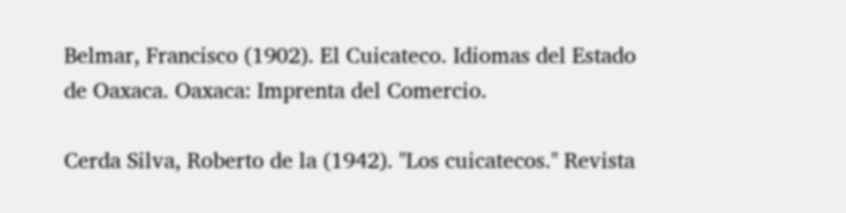Belmar, Francisco (1902). El Cuicateco. Idiomas del Estado de Oaxaca. Oaxaca: Imprenta del Comercio.

Cerda Silva, Roberto de la (1942). "Los cuicatecos." Revista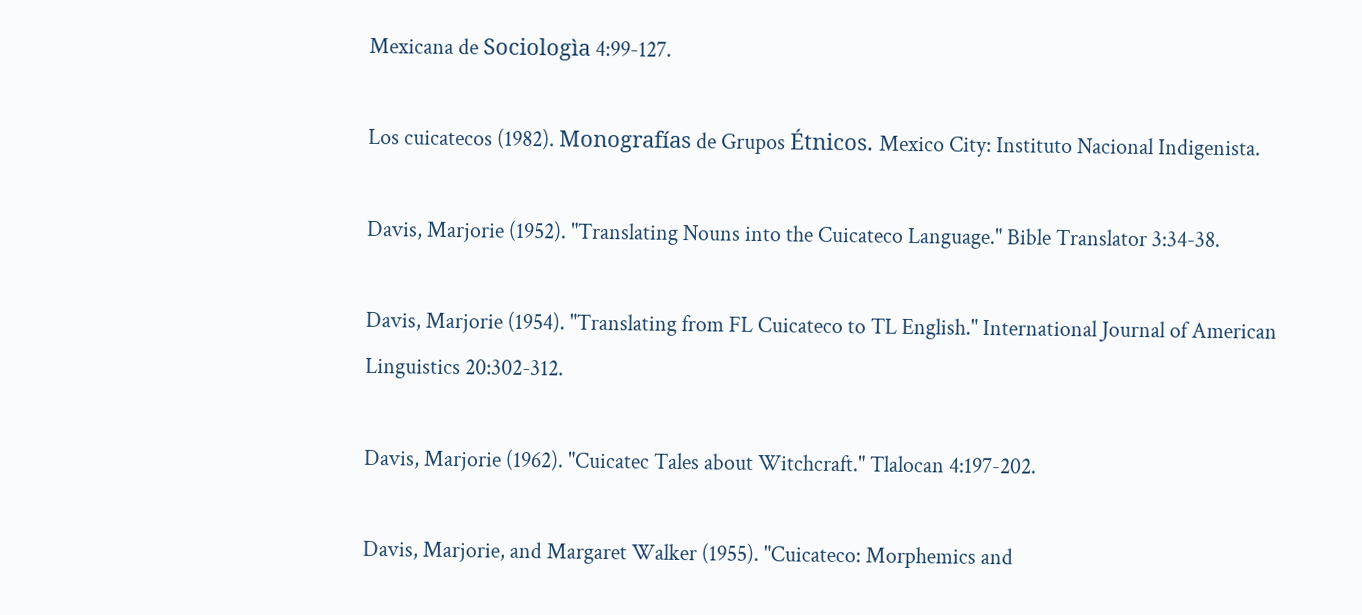Mexicana de Sociologìa 4:99-127.

Los cuicatecos (1982). Monografías de Grupos Étnicos. Mexico City: Instituto Nacional Indigenista.

Davis, Marjorie (1952). "Translating Nouns into the Cuicateco Language." Bible Translator 3:34-38.

Davis, Marjorie (1954). "Translating from FL Cuicateco to TL English." International Journal of American Linguistics 20:302-312.

Davis, Marjorie (1962). "Cuicatec Tales about Witchcraft." Tlalocan 4:197-202.

Davis, Marjorie, and Margaret Walker (1955). "Cuicateco: Morphemics and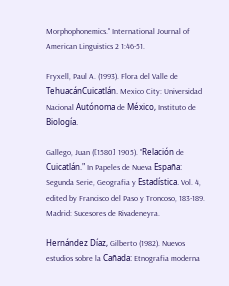Morphophonemics." International Journal of American Linguistics 2 1:46-51.

Fryxell, Paul A. (1993). Flora del Valle de TehuacánCuicatlán. Mexico City: Universidad Nacional Autónoma de México, Instituto de Biología.

Gallego, Juan ([1580] 1905). "Relación de Cuicatlán." In Papeles de Nueva España: Segunda Serie, Geografia y Estadística. Vol. 4, edited by Francisco del Paso y Troncoso, 183-189. Madrid: Sucesores de Rivadeneyra.

Hernández Díaz, Gilberto (1982). Nuevos estudios sobre la Cañada: Etnografia moderna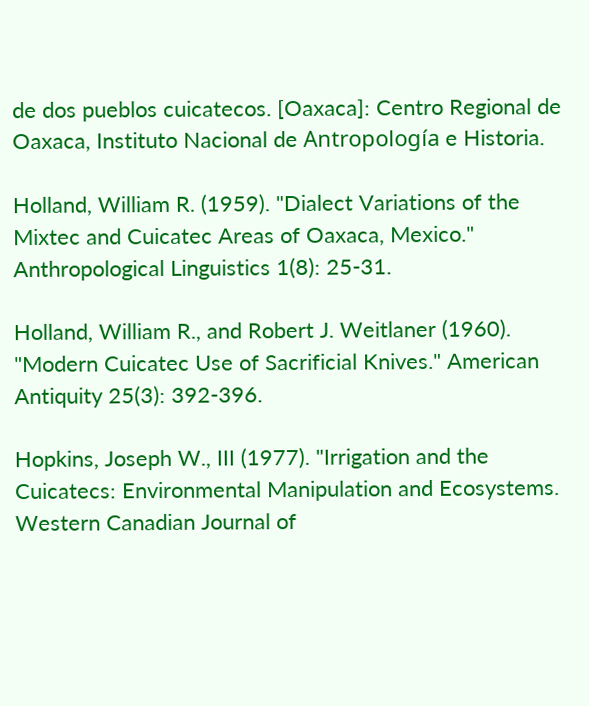de dos pueblos cuicatecos. [Oaxaca]: Centro Regional de Oaxaca, Instituto Nacional de Antropología e Historia.

Holland, William R. (1959). "Dialect Variations of the Mixtec and Cuicatec Areas of Oaxaca, Mexico." Anthropological Linguistics 1(8): 25-31.

Holland, William R., and Robert J. Weitlaner (1960). "Modern Cuicatec Use of Sacrificial Knives." American Antiquity 25(3): 392-396.

Hopkins, Joseph W., III (1977). "Irrigation and the Cuicatecs: Environmental Manipulation and Ecosystems. Western Canadian Journal of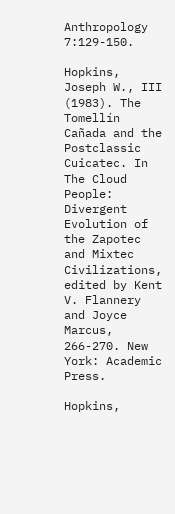Anthropology 7:129-150.

Hopkins, Joseph W., III (1983). The Tomellín Cañada and the Postclassic Cuicatec. In The Cloud People: Divergent Evolution of the Zapotec and Mixtec Civilizations, edited by Kent V. Flannery and Joyce Marcus, 266-270. New York: Academic Press.

Hopkins,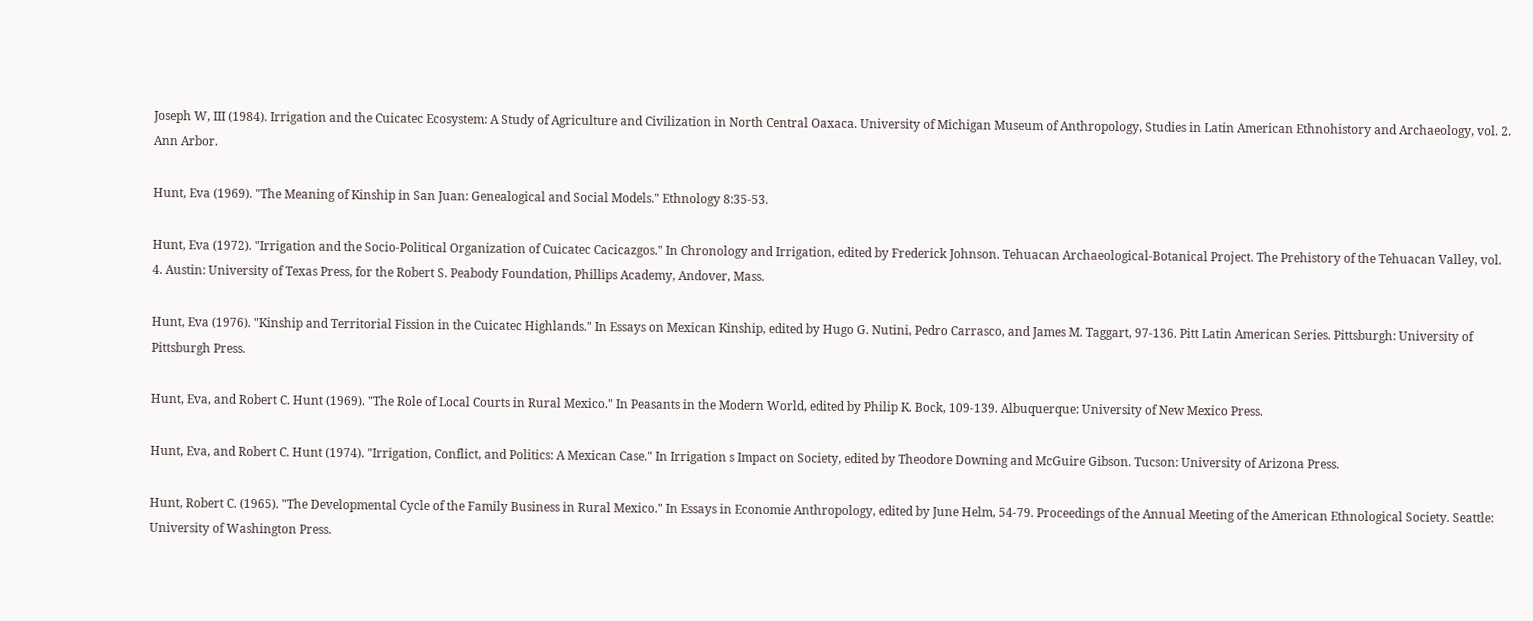Joseph W, III (1984). Irrigation and the Cuicatec Ecosystem: A Study of Agriculture and Civilization in North Central Oaxaca. University of Michigan Museum of Anthropology, Studies in Latin American Ethnohistory and Archaeology, vol. 2. Ann Arbor.

Hunt, Eva (1969). "The Meaning of Kinship in San Juan: Genealogical and Social Models." Ethnology 8:35-53.

Hunt, Eva (1972). "Irrigation and the Socio-Political Organization of Cuicatec Cacicazgos." In Chronology and Irrigation, edited by Frederick Johnson. Tehuacan Archaeological-Botanical Project. The Prehistory of the Tehuacan Valley, vol. 4. Austin: University of Texas Press, for the Robert S. Peabody Foundation, Phillips Academy, Andover, Mass.

Hunt, Eva (1976). "Kinship and Territorial Fission in the Cuicatec Highlands." In Essays on Mexican Kinship, edited by Hugo G. Nutini, Pedro Carrasco, and James M. Taggart, 97-136. Pitt Latin American Series. Pittsburgh: University of Pittsburgh Press.

Hunt, Eva, and Robert C. Hunt (1969). "The Role of Local Courts in Rural Mexico." In Peasants in the Modern World, edited by Philip K. Bock, 109-139. Albuquerque: University of New Mexico Press.

Hunt, Eva, and Robert C. Hunt (1974). "Irrigation, Conflict, and Politics: A Mexican Case." In Irrigation s Impact on Society, edited by Theodore Downing and McGuire Gibson. Tucson: University of Arizona Press.

Hunt, Robert C. (1965). "The Developmental Cycle of the Family Business in Rural Mexico." In Essays in Economie Anthropology, edited by June Helm, 54-79. Proceedings of the Annual Meeting of the American Ethnological Society. Seattle: University of Washington Press.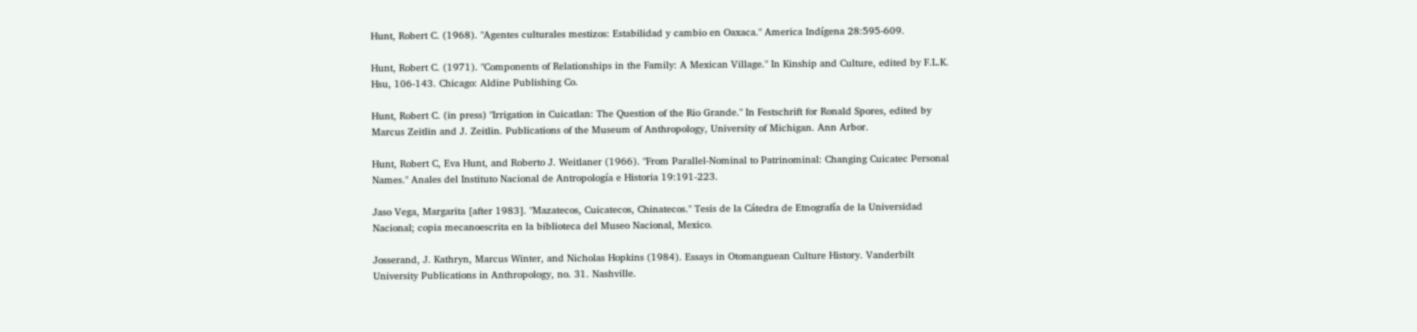Hunt, Robert C. (1968). "Agentes culturales mestizos: Estabilidad y cambio en Oaxaca." America Indígena 28:595-609.

Hunt, Robert C. (1971). "Components of Relationships in the Family: A Mexican Village." In Kinship and Culture, edited by F.L.K. Hsu, 106-143. Chicago: Aldine Publishing Co.

Hunt, Robert C. (in press) "Irrigation in Cuicatlan: The Question of the Rio Grande." In Festschrift for Ronald Spores, edited by Marcus Zeitlin and J. Zeitlin. Publications of the Museum of Anthropology, University of Michigan. Ann Arbor.

Hunt, Robert C, Eva Hunt, and Roberto J. Weitlaner (1966). "From Parallel-Nominal to Patrinominal: Changing Cuicatec Personal Names." Anales del Instituto Nacional de Antropología e Historia 19:191-223.

Jaso Vega, Margarita [after 1983]. "Mazatecos, Cuicatecos, Chinatecos." Tesis de la Cátedra de Etnografía de la Universidad Nacional; copia mecanoescrita en la biblioteca del Museo Nacional, Mexico.

Josserand, J. Kathryn, Marcus Winter, and Nicholas Hopkins (1984). Essays in Otomanguean Culture History. Vanderbilt University Publications in Anthropology, no. 31. Nashville.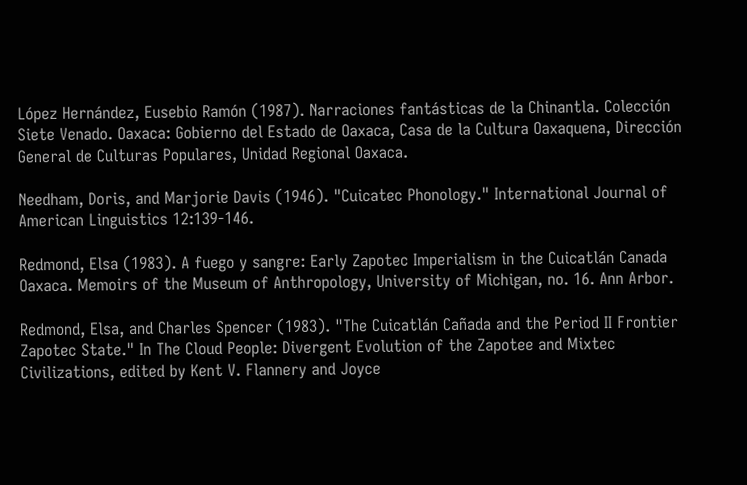López Hernández, Eusebio Ramón (1987). Narraciones fantásticas de la Chinantla. Colección Siete Venado. Oaxaca: Gobierno del Estado de Oaxaca, Casa de la Cultura Oaxaquena, Dirección General de Culturas Populares, Unidad Regional Oaxaca.

Needham, Doris, and Marjorie Davis (1946). "Cuicatec Phonology." International Journal of American Linguistics 12:139-146.

Redmond, Elsa (1983). A fuego y sangre: Early Zapotec Imperialism in the Cuicatlán Canada Oaxaca. Memoirs of the Museum of Anthropology, University of Michigan, no. 16. Ann Arbor.

Redmond, Elsa, and Charles Spencer (1983). "The Cuicatlán Cañada and the Period II Frontier Zapotec State." In The Cloud People: Divergent Evolution of the Zapotee and Mixtec Civilizations, edited by Kent V. Flannery and Joyce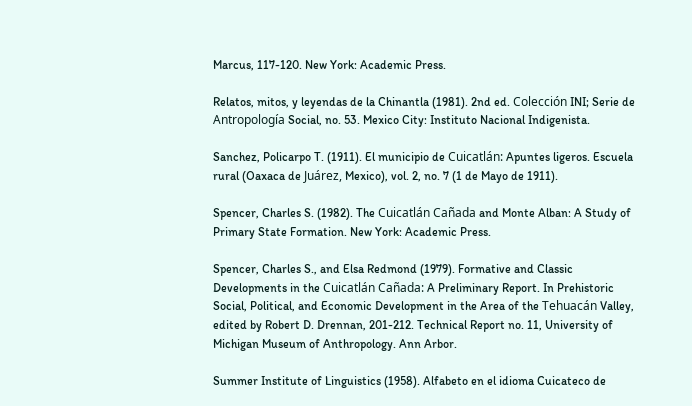Marcus, 117-120. New York: Academic Press.

Relatos, mitos, y leyendas de la Chinantla (1981). 2nd ed. Colección INI; Serie de Antropología Social, no. 53. Mexico City: Instituto Nacional Indigenista.

Sanchez, Policarpo T. (1911). El municipio de Cuicatlán: Apuntes ligeros. Escuela rural (Oaxaca de Juárez, Mexico), vol. 2, no. 7 (1 de Mayo de 1911).

Spencer, Charles S. (1982). The Cuicatlán Cañada and Monte Alban: A Study of Primary State Formation. New York: Academic Press.

Spencer, Charles S., and Elsa Redmond (1979). Formative and Classic Developments in the Cuicatlán Cañada: A Preliminary Report. In Prehistoric Social, Political, and Economic Development in the Area of the Tehuacán Valley, edited by Robert D. Drennan, 201-212. Technical Report no. 11, University of Michigan Museum of Anthropology. Ann Arbor.

Summer Institute of Linguistics (1958). Alfabeto en el idioma Cuicateco de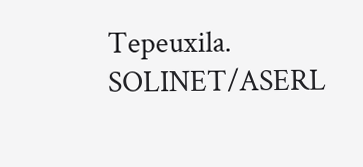Tepeuxila. SOLINET/ASERL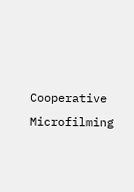Cooperative Microfilming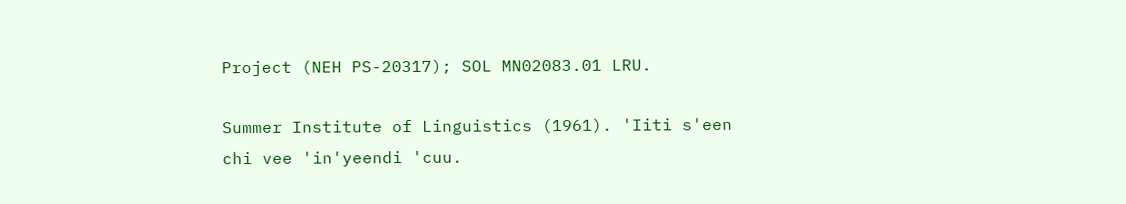Project (NEH PS-20317); SOL MN02083.01 LRU.

Summer Institute of Linguistics (1961). 'Iiti s'een chi vee 'in'yeendi 'cuu.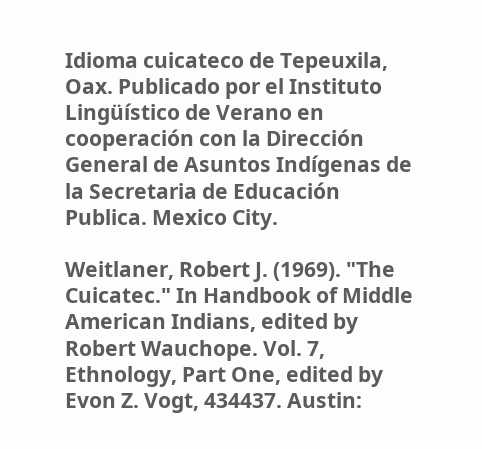Idioma cuicateco de Tepeuxila, Oax. Publicado por el Instituto Lingüístico de Verano en cooperación con la Dirección General de Asuntos Indígenas de la Secretaria de Educación Publica. Mexico City.

Weitlaner, Robert J. (1969). "The Cuicatec." In Handbook of Middle American Indians, edited by Robert Wauchope. Vol. 7, Ethnology, Part One, edited by Evon Z. Vogt, 434437. Austin: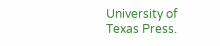University of Texas Press.